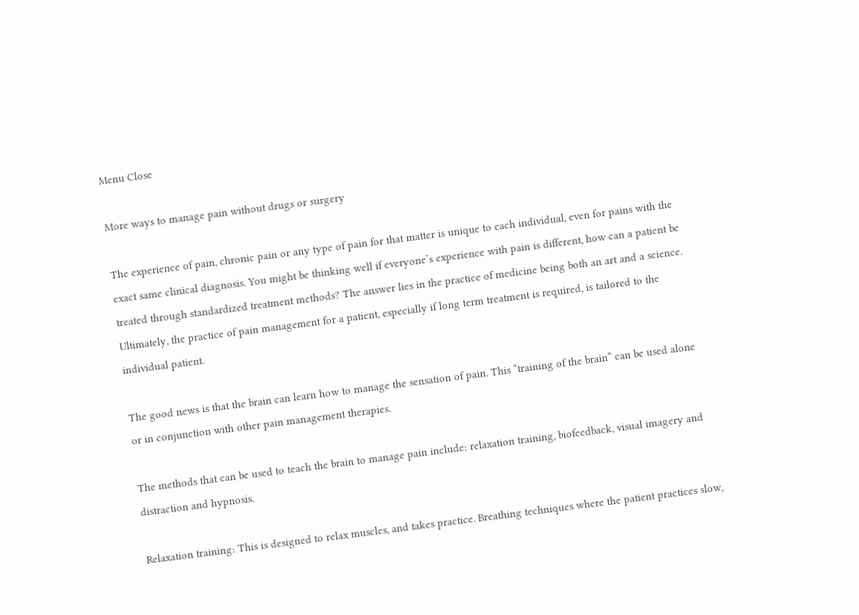Menu Close

More ways to manage pain without drugs or surgery

The experience of pain, chronic pain or any type of pain for that matter is unique to each individual, even for pains with the exact same clinical diagnosis. You might be thinking well if everyone’s experience with pain is different, how can a patient be treated through standardized treatment methods? The answer lies in the practice of medicine being both an art and a science. Ultimately, the practice of pain management for a patient, especially if long term treatment is required, is tailored to the individual patient.

The good news is that the brain can learn how to manage the sensation of pain. This “training of the brain” can be used alone or in conjunction with other pain management therapies.

The methods that can be used to teach the brain to manage pain include: relaxation training, biofeedback, visual imagery and distraction and hypnosis.

Relaxation training: This is designed to relax muscles, and takes practice. Breathing techniques where the patient practices slow,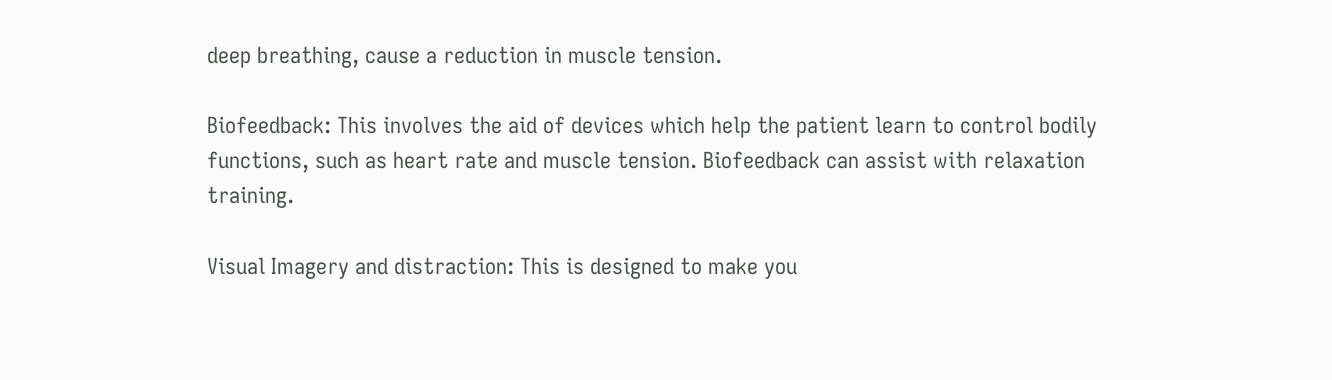deep breathing, cause a reduction in muscle tension.

Biofeedback: This involves the aid of devices which help the patient learn to control bodily functions, such as heart rate and muscle tension. Biofeedback can assist with relaxation training.

Visual Imagery and distraction: This is designed to make you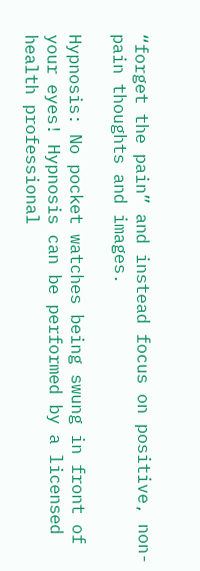“forget the pain” and instead focus on positive, non-pain thoughts and images.

Hypnosis: No pocket watches being swung in front of your eyes! Hypnosis can be performed by a licensed health professional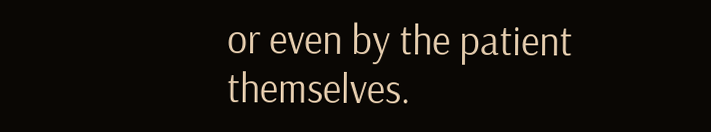or even by the patient themselves.